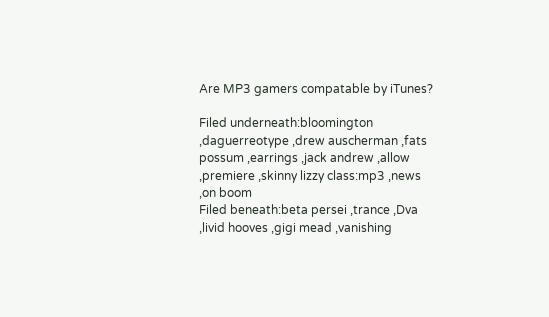Are MP3 gamers compatable by iTunes?

Filed underneath:bloomington ,daguerreotype ,drew auscherman ,fats possum ,earrings ,jack andrew ,allow ,premiere ,skinny lizzy class:mp3 ,news ,on boom
Filed beneath:beta persei ,trance ,Dva ,livid hooves ,gigi mead ,vanishing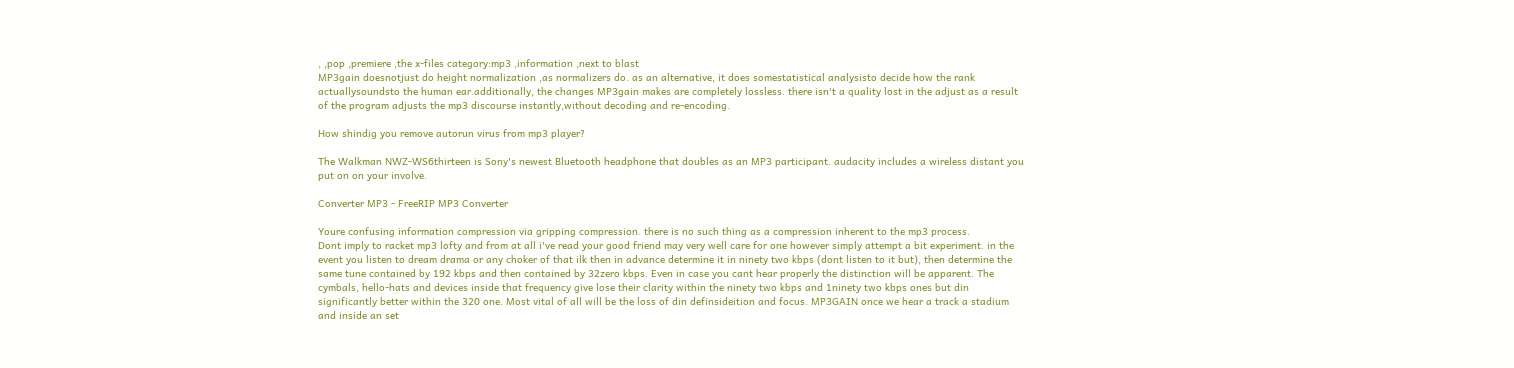, ,pop ,premiere ,the x-files category:mp3 ,information ,next to blast
MP3gain doesnotjust do height normalization ,as normalizers do. as an alternative, it does somestatistical analysisto decide how the rank actuallysoundsto the human ear.additionally, the changes MP3gain makes are completely lossless. there isn't a quality lost in the adjust as a result of the program adjusts the mp3 discourse instantly,without decoding and re-encoding.

How shindig you remove autorun virus from mp3 player?

The Walkman NWZ-WS6thirteen is Sony's newest Bluetooth headphone that doubles as an MP3 participant. audacity includes a wireless distant you put on on your involve.

Converter MP3 - FreeRIP MP3 Converter

Youre confusing information compression via gripping compression. there is no such thing as a compression inherent to the mp3 process.
Dont imply to racket mp3 lofty and from at all i've read your good friend may very well care for one however simply attempt a bit experiment. in the event you listen to dream drama or any choker of that ilk then in advance determine it in ninety two kbps (dont listen to it but), then determine the same tune contained by 192 kbps and then contained by 32zero kbps. Even in case you cant hear properly the distinction will be apparent. The cymbals, hello-hats and devices inside that frequency give lose their clarity within the ninety two kbps and 1ninety two kbps ones but din significantly better within the 320 one. Most vital of all will be the loss of din definsideition and focus. MP3GAIN once we hear a track a stadium and inside an set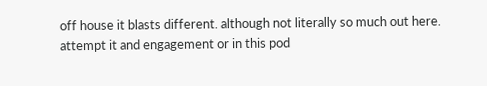off house it blasts different. although not literally so much out here. attempt it and engagement or in this pod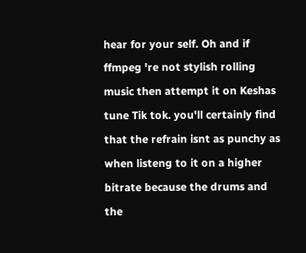hear for your self. Oh and if ffmpeg 're not stylish rolling music then attempt it on Keshas tune Tik tok. you'll certainly find that the refrain isnt as punchy as when listeng to it on a higher bitrate because the drums and the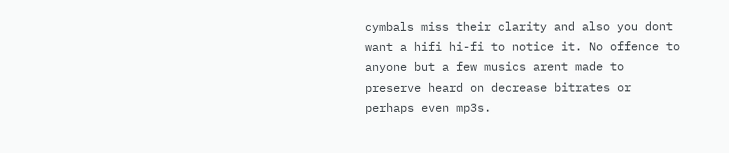cymbals miss their clarity and also you dont want a hifi hi-fi to notice it. No offence to anyone but a few musics arent made to preserve heard on decrease bitrates or perhaps even mp3s.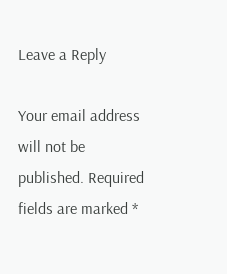Leave a Reply

Your email address will not be published. Required fields are marked *